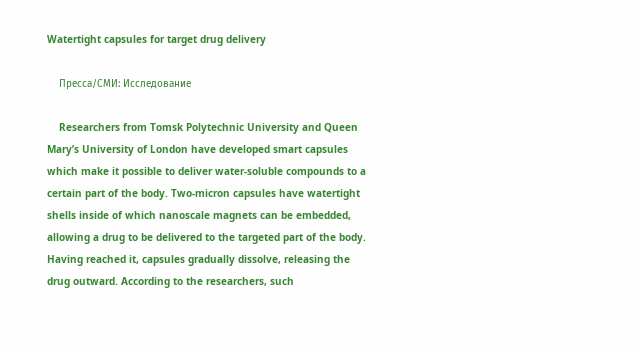Watertight capsules for target drug delivery

    Пресса/СМИ: Исследование

    Researchers from Tomsk Polytechnic University and Queen Mary’s University of London have developed smart capsules which make it possible to deliver water-soluble compounds to a certain part of the body. Two-micron capsules have watertight shells inside of which nanoscale magnets can be embedded, allowing a drug to be delivered to the targeted part of the body. Having reached it, capsules gradually dissolve, releasing the drug outward. According to the researchers, such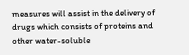measures will assist in the delivery of drugs which consists of proteins and other water-soluble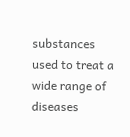substances used to treat a wide range of diseases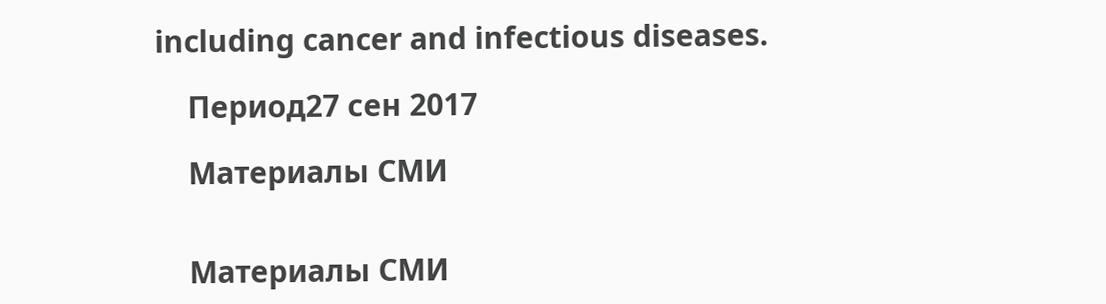including cancer and infectious diseases.

    Период27 сен 2017

    Материалы СМИ


    Материалы СМИ